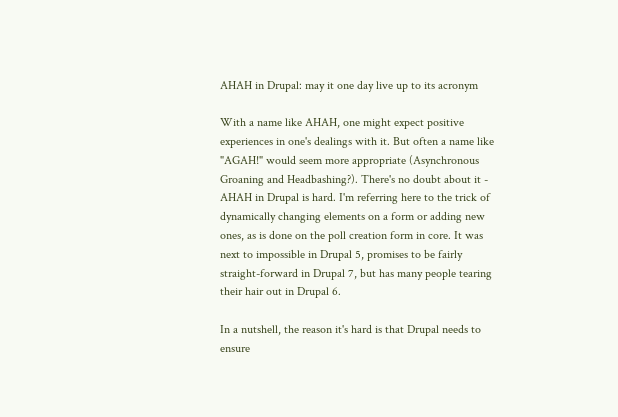AHAH in Drupal: may it one day live up to its acronym

With a name like AHAH, one might expect positive experiences in one's dealings with it. But often a name like "AGAH!" would seem more appropriate (Asynchronous Groaning and Headbashing?). There's no doubt about it - AHAH in Drupal is hard. I'm referring here to the trick of dynamically changing elements on a form or adding new ones, as is done on the poll creation form in core. It was next to impossible in Drupal 5, promises to be fairly straight-forward in Drupal 7, but has many people tearing their hair out in Drupal 6.

In a nutshell, the reason it's hard is that Drupal needs to ensure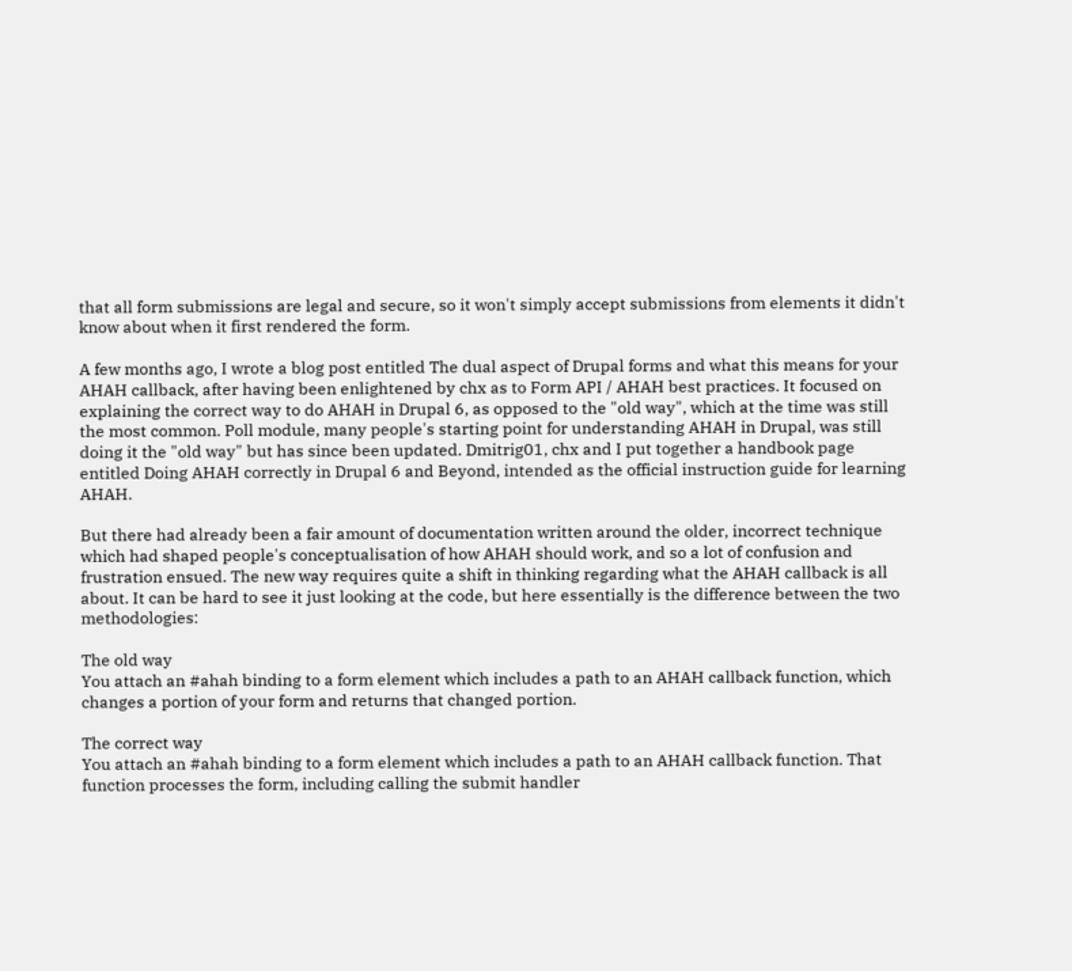that all form submissions are legal and secure, so it won't simply accept submissions from elements it didn't know about when it first rendered the form.

A few months ago, I wrote a blog post entitled The dual aspect of Drupal forms and what this means for your AHAH callback, after having been enlightened by chx as to Form API / AHAH best practices. It focused on explaining the correct way to do AHAH in Drupal 6, as opposed to the "old way", which at the time was still the most common. Poll module, many people's starting point for understanding AHAH in Drupal, was still doing it the "old way" but has since been updated. Dmitrig01, chx and I put together a handbook page entitled Doing AHAH correctly in Drupal 6 and Beyond, intended as the official instruction guide for learning AHAH.

But there had already been a fair amount of documentation written around the older, incorrect technique which had shaped people's conceptualisation of how AHAH should work, and so a lot of confusion and frustration ensued. The new way requires quite a shift in thinking regarding what the AHAH callback is all about. It can be hard to see it just looking at the code, but here essentially is the difference between the two methodologies:

The old way
You attach an #ahah binding to a form element which includes a path to an AHAH callback function, which changes a portion of your form and returns that changed portion.

The correct way
You attach an #ahah binding to a form element which includes a path to an AHAH callback function. That function processes the form, including calling the submit handler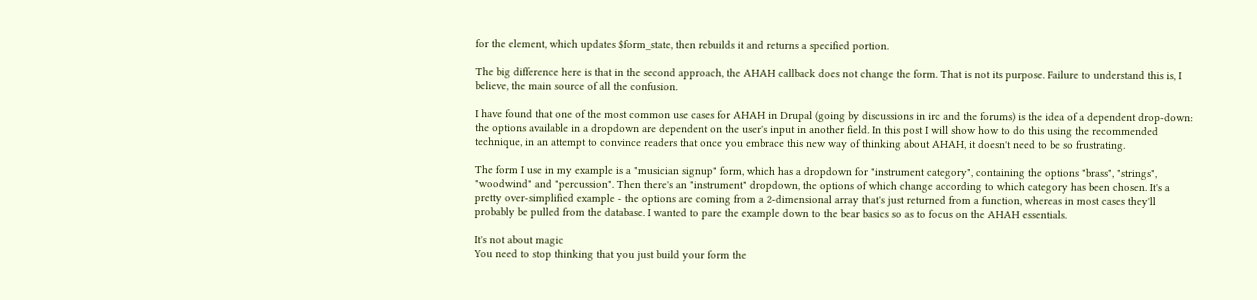for the element, which updates $form_state, then rebuilds it and returns a specified portion.

The big difference here is that in the second approach, the AHAH callback does not change the form. That is not its purpose. Failure to understand this is, I believe, the main source of all the confusion.

I have found that one of the most common use cases for AHAH in Drupal (going by discussions in irc and the forums) is the idea of a dependent drop-down: the options available in a dropdown are dependent on the user's input in another field. In this post I will show how to do this using the recommended technique, in an attempt to convince readers that once you embrace this new way of thinking about AHAH, it doesn't need to be so frustrating.

The form I use in my example is a "musician signup" form, which has a dropdown for "instrument category", containing the options "brass", "strings", "woodwind" and "percussion". Then there's an "instrument" dropdown, the options of which change according to which category has been chosen. It's a pretty over-simplified example - the options are coming from a 2-dimensional array that's just returned from a function, whereas in most cases they'll probably be pulled from the database. I wanted to pare the example down to the bear basics so as to focus on the AHAH essentials.

It's not about magic
You need to stop thinking that you just build your form the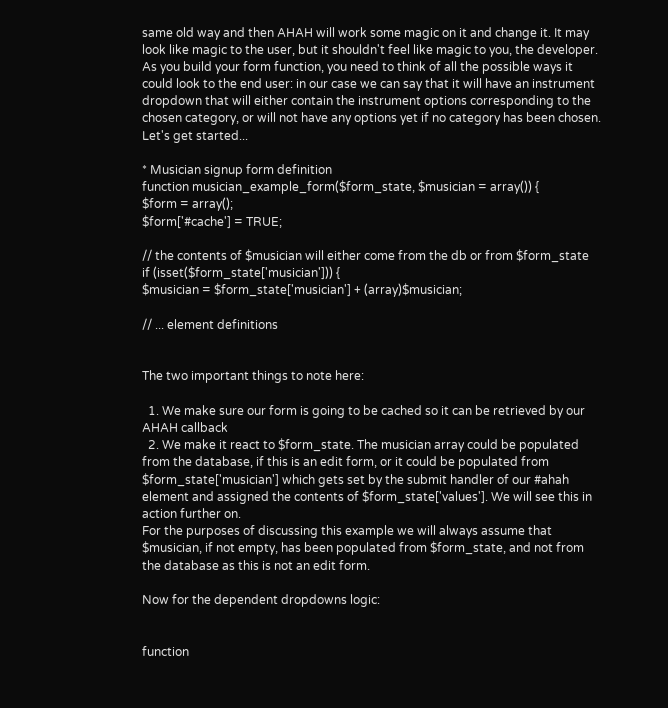same old way and then AHAH will work some magic on it and change it. It may look like magic to the user, but it shouldn't feel like magic to you, the developer. As you build your form function, you need to think of all the possible ways it could look to the end user: in our case we can say that it will have an instrument dropdown that will either contain the instrument options corresponding to the chosen category, or will not have any options yet if no category has been chosen. Let's get started...

* Musician signup form definition
function musician_example_form($form_state, $musician = array()) {
$form = array();
$form['#cache'] = TRUE;

// the contents of $musician will either come from the db or from $form_state
if (isset($form_state['musician'])) {
$musician = $form_state['musician'] + (array)$musician;

// ... element definitions


The two important things to note here:

  1. We make sure our form is going to be cached so it can be retrieved by our AHAH callback
  2. We make it react to $form_state. The musician array could be populated from the database, if this is an edit form, or it could be populated from $form_state['musician'] which gets set by the submit handler of our #ahah element and assigned the contents of $form_state['values']. We will see this in action further on.
For the purposes of discussing this example we will always assume that $musician, if not empty, has been populated from $form_state, and not from the database as this is not an edit form.

Now for the dependent dropdowns logic:


function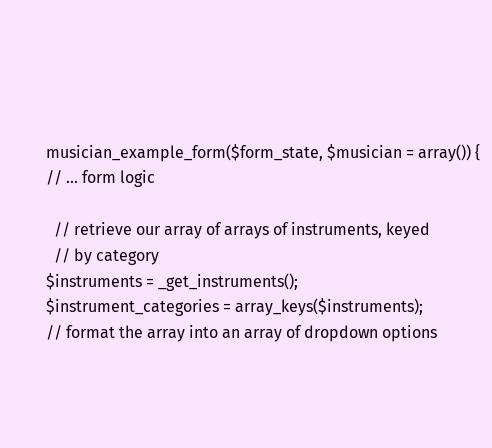musician_example_form($form_state, $musician = array()) {
// ... form logic

  // retrieve our array of arrays of instruments, keyed
  // by category
$instruments = _get_instruments();
$instrument_categories = array_keys($instruments);
// format the array into an array of dropdown options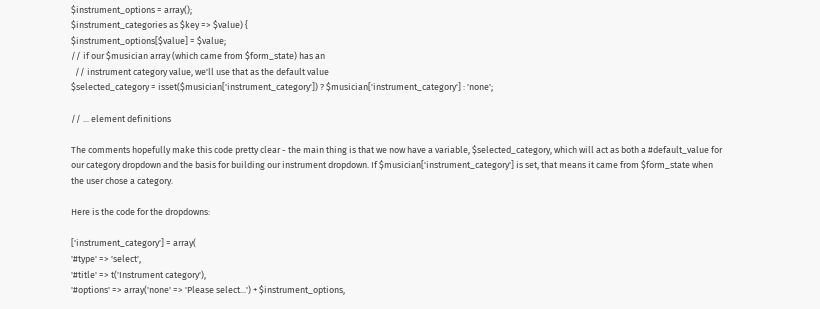$instrument_options = array();
$instrument_categories as $key => $value) {
$instrument_options[$value] = $value;
// if our $musician array (which came from $form_state) has an
  // instrument category value, we'll use that as the default value
$selected_category = isset($musician['instrument_category']) ? $musician['instrument_category'] : 'none';

// ... element definitions

The comments hopefully make this code pretty clear - the main thing is that we now have a variable, $selected_category, which will act as both a #default_value for our category dropdown and the basis for building our instrument dropdown. If $musician['instrument_category'] is set, that means it came from $form_state when the user chose a category.

Here is the code for the dropdowns:

['instrument_category'] = array(
'#type' => 'select',
'#title' => t('Instrument category'),
'#options' => array('none' => 'Please select...') + $instrument_options,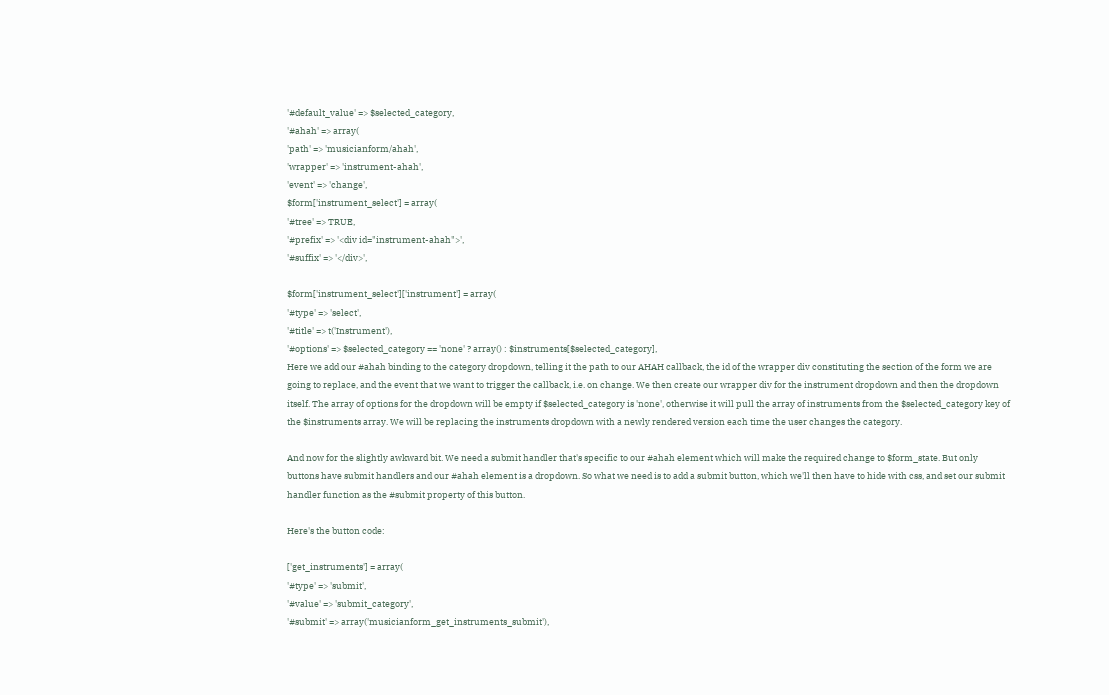'#default_value' => $selected_category,
'#ahah' => array(
'path' => 'musicianform/ahah',
'wrapper' => 'instrument-ahah',
'event' => 'change',
$form['instrument_select'] = array(
'#tree' => TRUE,
'#prefix' => '<div id="instrument-ahah">',
'#suffix' => '</div>',

$form['instrument_select']['instrument'] = array(
'#type' => 'select',
'#title' => t('Instrument'),
'#options' => $selected_category == 'none' ? array() : $instruments[$selected_category],
Here we add our #ahah binding to the category dropdown, telling it the path to our AHAH callback, the id of the wrapper div constituting the section of the form we are going to replace, and the event that we want to trigger the callback, i.e. on change. We then create our wrapper div for the instrument dropdown and then the dropdown itself. The array of options for the dropdown will be empty if $selected_category is 'none', otherwise it will pull the array of instruments from the $selected_category key of the $instruments array. We will be replacing the instruments dropdown with a newly rendered version each time the user changes the category.

And now for the slightly awkward bit. We need a submit handler that's specific to our #ahah element which will make the required change to $form_state. But only buttons have submit handlers and our #ahah element is a dropdown. So what we need is to add a submit button, which we'll then have to hide with css, and set our submit handler function as the #submit property of this button.

Here's the button code:

['get_instruments'] = array(
'#type' => 'submit',
'#value' => 'submit_category',
'#submit' => array('musicianform_get_instruments_submit'),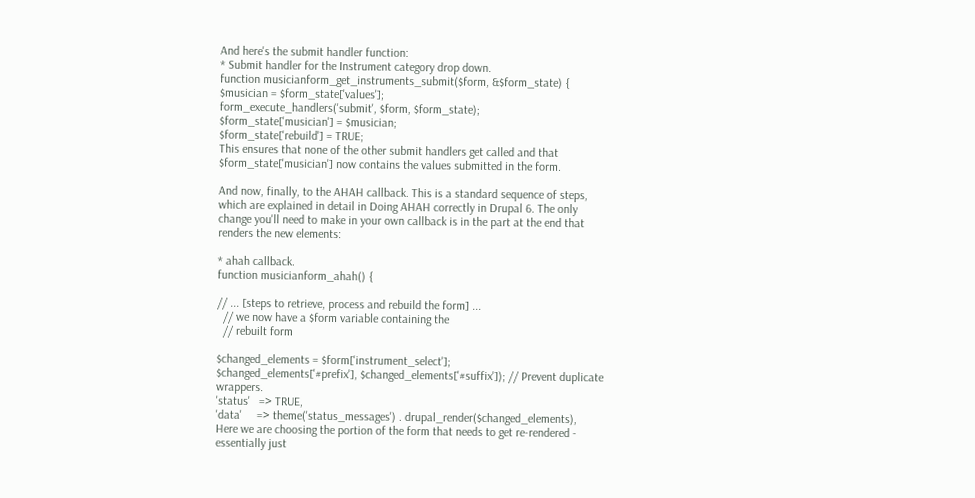And here's the submit handler function:
* Submit handler for the Instrument category drop down.
function musicianform_get_instruments_submit($form, &$form_state) {
$musician = $form_state['values'];
form_execute_handlers('submit', $form, $form_state);
$form_state['musician'] = $musician;
$form_state['rebuild'] = TRUE;
This ensures that none of the other submit handlers get called and that $form_state['musician'] now contains the values submitted in the form.

And now, finally, to the AHAH callback. This is a standard sequence of steps, which are explained in detail in Doing AHAH correctly in Drupal 6. The only change you'll need to make in your own callback is in the part at the end that renders the new elements:

* ahah callback.
function musicianform_ahah() {

// ... [steps to retrieve, process and rebuild the form] ...
  // we now have a $form variable containing the
  // rebuilt form

$changed_elements = $form['instrument_select'];
$changed_elements['#prefix'], $changed_elements['#suffix']); // Prevent duplicate wrappers.
'status'   => TRUE,
'data'     => theme('status_messages') . drupal_render($changed_elements),
Here we are choosing the portion of the form that needs to get re-rendered - essentially just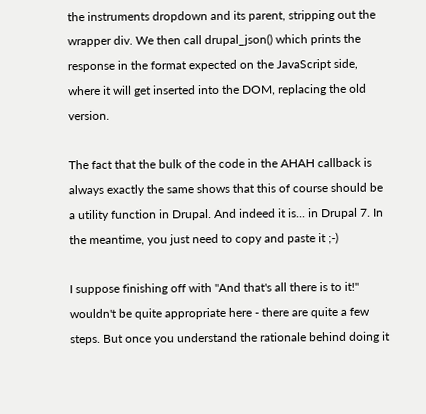the instruments dropdown and its parent, stripping out the wrapper div. We then call drupal_json() which prints the response in the format expected on the JavaScript side, where it will get inserted into the DOM, replacing the old version.

The fact that the bulk of the code in the AHAH callback is always exactly the same shows that this of course should be a utility function in Drupal. And indeed it is... in Drupal 7. In the meantime, you just need to copy and paste it ;-)

I suppose finishing off with "And that's all there is to it!" wouldn't be quite appropriate here - there are quite a few steps. But once you understand the rationale behind doing it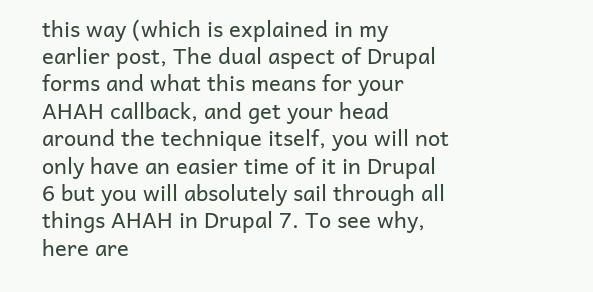this way (which is explained in my earlier post, The dual aspect of Drupal forms and what this means for your AHAH callback, and get your head around the technique itself, you will not only have an easier time of it in Drupal 6 but you will absolutely sail through all things AHAH in Drupal 7. To see why, here are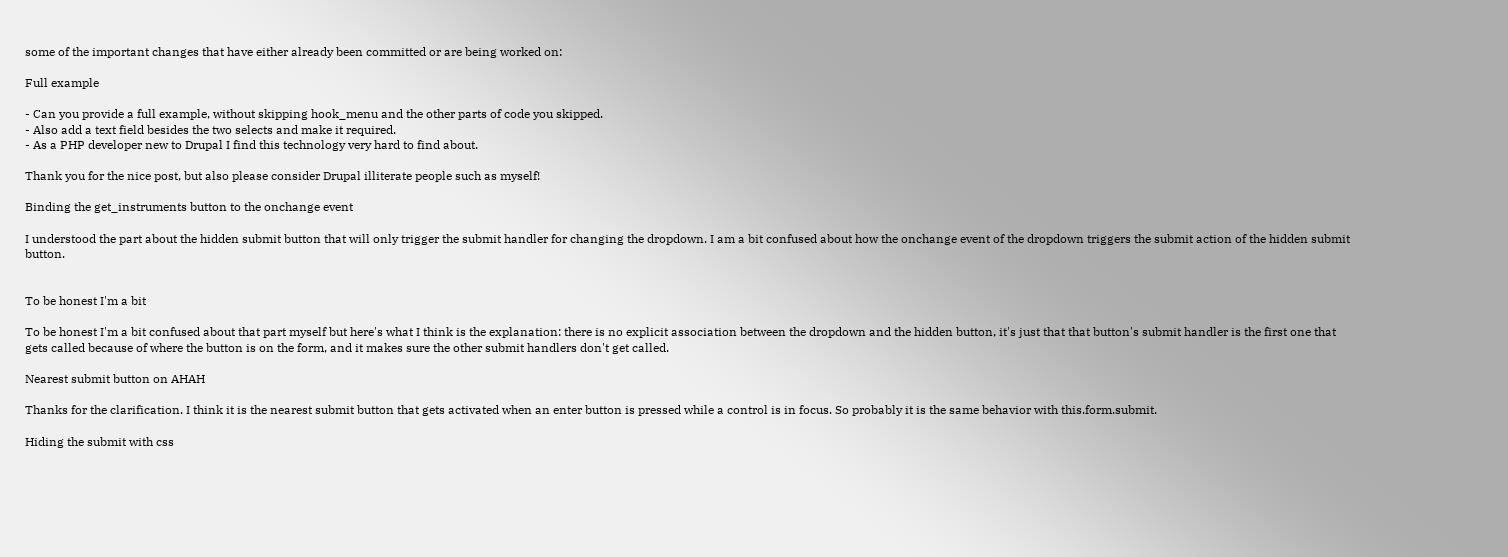some of the important changes that have either already been committed or are being worked on:

Full example

- Can you provide a full example, without skipping hook_menu and the other parts of code you skipped.
- Also add a text field besides the two selects and make it required.
- As a PHP developer new to Drupal I find this technology very hard to find about.

Thank you for the nice post, but also please consider Drupal illiterate people such as myself!

Binding the get_instruments button to the onchange event

I understood the part about the hidden submit button that will only trigger the submit handler for changing the dropdown. I am a bit confused about how the onchange event of the dropdown triggers the submit action of the hidden submit button.


To be honest I'm a bit

To be honest I'm a bit confused about that part myself but here's what I think is the explanation: there is no explicit association between the dropdown and the hidden button, it's just that that button's submit handler is the first one that gets called because of where the button is on the form, and it makes sure the other submit handlers don't get called.

Nearest submit button on AHAH

Thanks for the clarification. I think it is the nearest submit button that gets activated when an enter button is pressed while a control is in focus. So probably it is the same behavior with this.form.submit.

Hiding the submit with css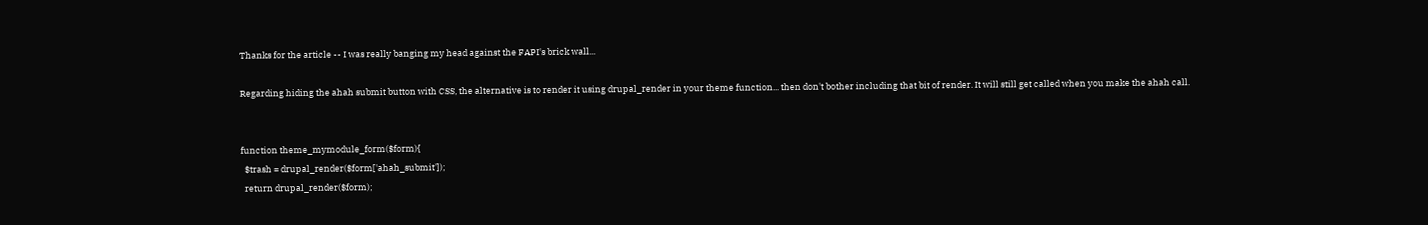Thanks for the article -- I was really banging my head against the FAPI's brick wall...

Regarding hiding the ahah submit button with CSS, the alternative is to render it using drupal_render in your theme function... then don't bother including that bit of render. It will still get called when you make the ahah call.


function theme_mymodule_form($form){
  $trash = drupal_render($form['ahah_submit']);
  return drupal_render($form);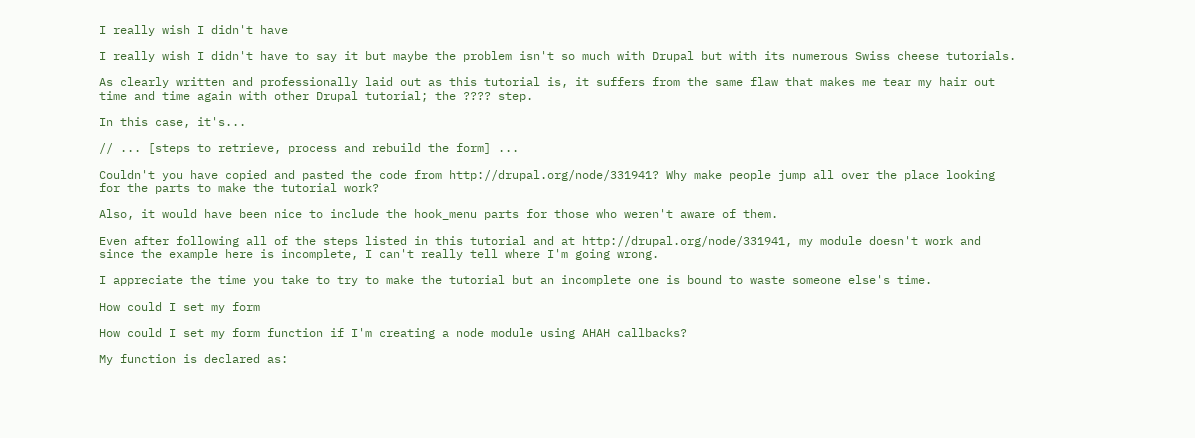I really wish I didn't have

I really wish I didn't have to say it but maybe the problem isn't so much with Drupal but with its numerous Swiss cheese tutorials.

As clearly written and professionally laid out as this tutorial is, it suffers from the same flaw that makes me tear my hair out time and time again with other Drupal tutorial; the ???? step.

In this case, it's...

// ... [steps to retrieve, process and rebuild the form] ...

Couldn't you have copied and pasted the code from http://drupal.org/node/331941? Why make people jump all over the place looking for the parts to make the tutorial work?

Also, it would have been nice to include the hook_menu parts for those who weren't aware of them.

Even after following all of the steps listed in this tutorial and at http://drupal.org/node/331941, my module doesn't work and since the example here is incomplete, I can't really tell where I'm going wrong.

I appreciate the time you take to try to make the tutorial but an incomplete one is bound to waste someone else's time.

How could I set my form

How could I set my form function if I'm creating a node module using AHAH callbacks?

My function is declared as: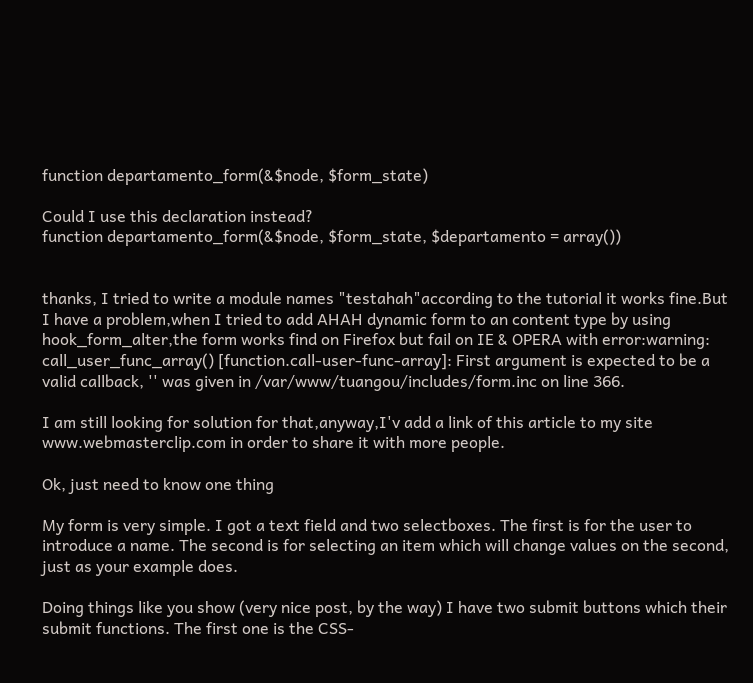function departamento_form(&$node, $form_state)

Could I use this declaration instead?
function departamento_form(&$node, $form_state, $departamento = array())


thanks, I tried to write a module names "testahah"according to the tutorial it works fine.But I have a problem,when I tried to add AHAH dynamic form to an content type by using hook_form_alter,the form works find on Firefox but fail on IE & OPERA with error:warning: call_user_func_array() [function.call-user-func-array]: First argument is expected to be a valid callback, '' was given in /var/www/tuangou/includes/form.inc on line 366.

I am still looking for solution for that,anyway,I'v add a link of this article to my site www.webmasterclip.com in order to share it with more people.

Ok, just need to know one thing

My form is very simple. I got a text field and two selectboxes. The first is for the user to introduce a name. The second is for selecting an item which will change values on the second, just as your example does.

Doing things like you show (very nice post, by the way) I have two submit buttons which their submit functions. The first one is the CSS-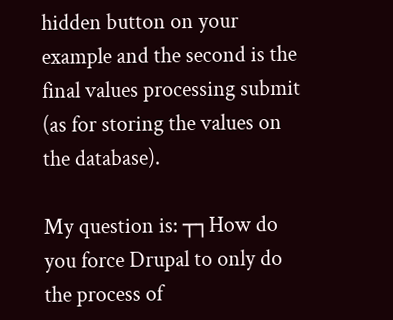hidden button on your example and the second is the final values processing submit (as for storing the values on the database).

My question is: ┬┐How do you force Drupal to only do the process of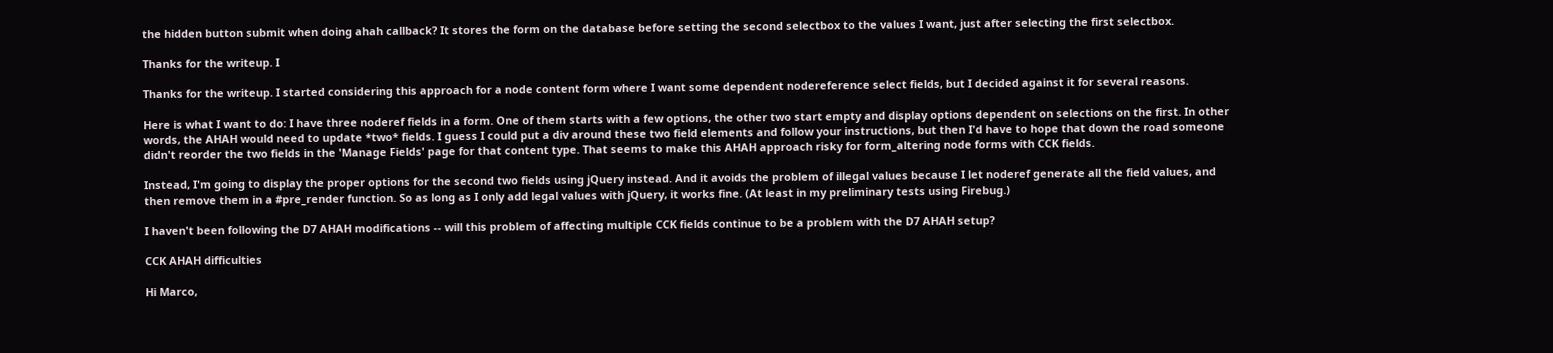the hidden button submit when doing ahah callback? It stores the form on the database before setting the second selectbox to the values I want, just after selecting the first selectbox.

Thanks for the writeup. I

Thanks for the writeup. I started considering this approach for a node content form where I want some dependent nodereference select fields, but I decided against it for several reasons.

Here is what I want to do: I have three noderef fields in a form. One of them starts with a few options, the other two start empty and display options dependent on selections on the first. In other words, the AHAH would need to update *two* fields. I guess I could put a div around these two field elements and follow your instructions, but then I'd have to hope that down the road someone didn't reorder the two fields in the 'Manage Fields' page for that content type. That seems to make this AHAH approach risky for form_altering node forms with CCK fields.

Instead, I'm going to display the proper options for the second two fields using jQuery instead. And it avoids the problem of illegal values because I let noderef generate all the field values, and then remove them in a #pre_render function. So as long as I only add legal values with jQuery, it works fine. (At least in my preliminary tests using Firebug.)

I haven't been following the D7 AHAH modifications -- will this problem of affecting multiple CCK fields continue to be a problem with the D7 AHAH setup?

CCK AHAH difficulties

Hi Marco,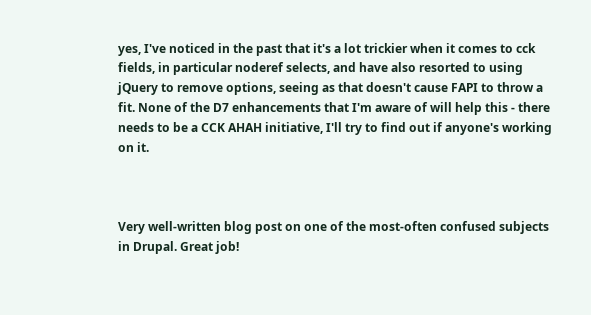yes, I've noticed in the past that it's a lot trickier when it comes to cck fields, in particular noderef selects, and have also resorted to using jQuery to remove options, seeing as that doesn't cause FAPI to throw a fit. None of the D7 enhancements that I'm aware of will help this - there needs to be a CCK AHAH initiative, I'll try to find out if anyone's working on it.



Very well-written blog post on one of the most-often confused subjects in Drupal. Great job!